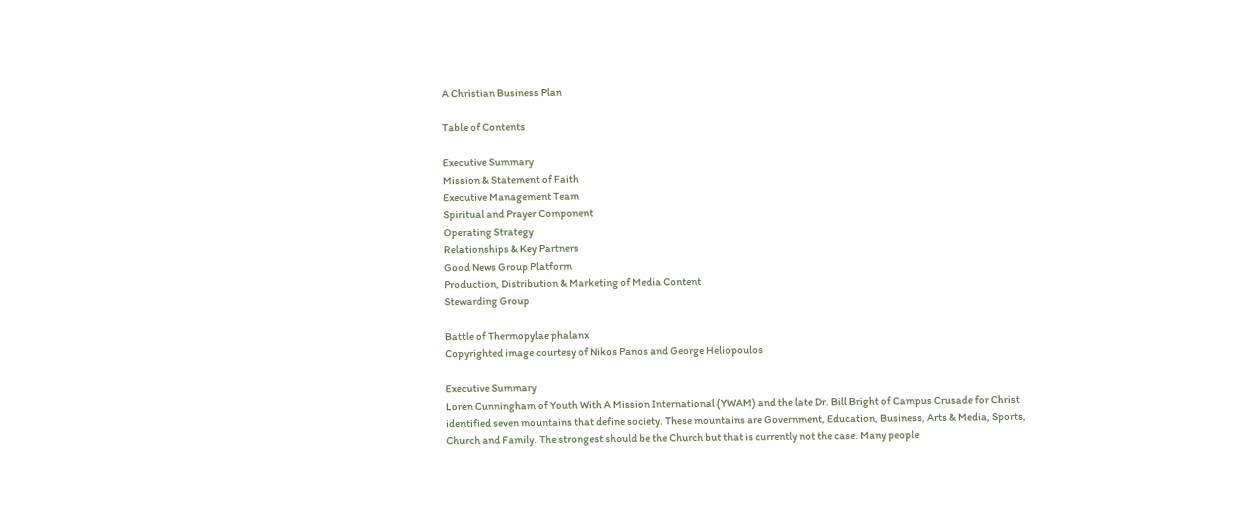A Christian Business Plan

Table of Contents

Executive Summary
Mission & Statement of Faith
Executive Management Team
Spiritual and Prayer Component
Operating Strategy
Relationships & Key Partners
Good News Group Platform
Production, Distribution & Marketing of Media Content
Stewarding Group

Battle of Thermopylae phalanx
Copyrighted image courtesy of Nikos Panos and George Heliopoulos

Executive Summary
Loren Cunningham of Youth With A Mission International (YWAM) and the late Dr. Bill Bright of Campus Crusade for Christ identified seven mountains that define society. These mountains are Government, Education, Business, Arts & Media, Sports, Church and Family. The strongest should be the Church but that is currently not the case. Many people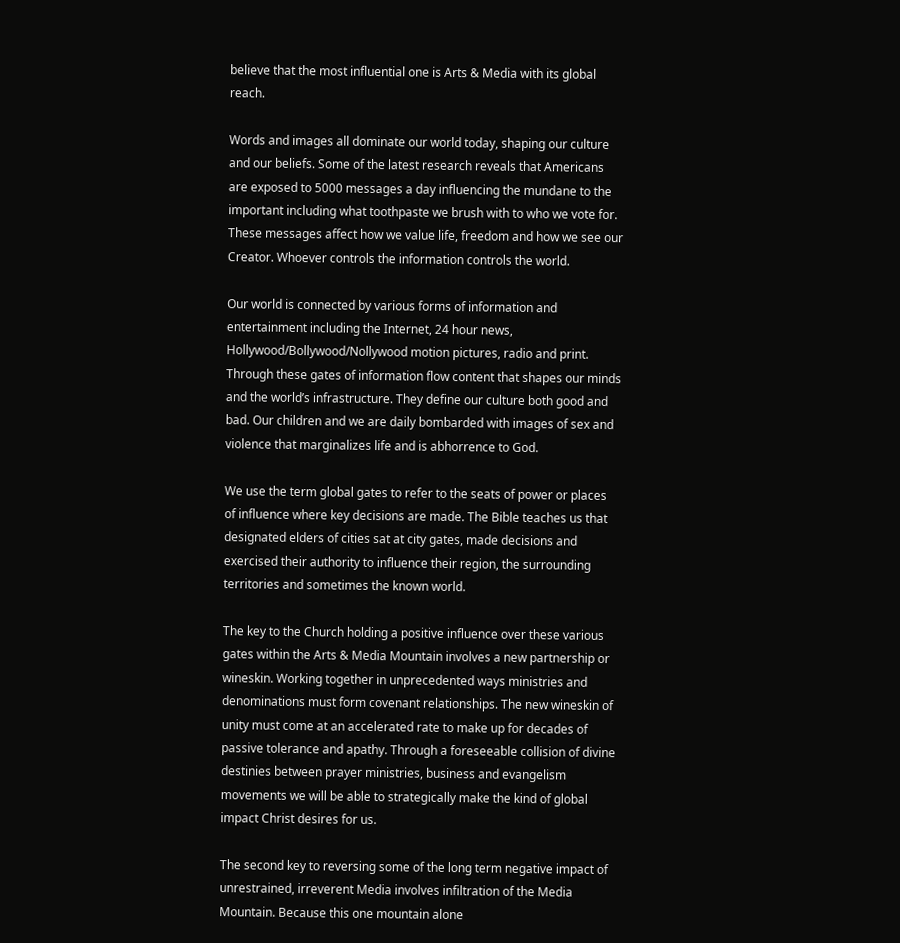believe that the most influential one is Arts & Media with its global reach.

Words and images all dominate our world today, shaping our culture and our beliefs. Some of the latest research reveals that Americans are exposed to 5000 messages a day influencing the mundane to the important including what toothpaste we brush with to who we vote for. These messages affect how we value life, freedom and how we see our Creator. Whoever controls the information controls the world.

Our world is connected by various forms of information and entertainment including the Internet, 24 hour news, Hollywood/Bollywood/Nollywood motion pictures, radio and print. Through these gates of information flow content that shapes our minds and the world’s infrastructure. They define our culture both good and bad. Our children and we are daily bombarded with images of sex and violence that marginalizes life and is abhorrence to God.

We use the term global gates to refer to the seats of power or places of influence where key decisions are made. The Bible teaches us that designated elders of cities sat at city gates, made decisions and exercised their authority to influence their region, the surrounding territories and sometimes the known world.

The key to the Church holding a positive influence over these various gates within the Arts & Media Mountain involves a new partnership or wineskin. Working together in unprecedented ways ministries and denominations must form covenant relationships. The new wineskin of unity must come at an accelerated rate to make up for decades of passive tolerance and apathy. Through a foreseeable collision of divine destinies between prayer ministries, business and evangelism movements we will be able to strategically make the kind of global impact Christ desires for us.

The second key to reversing some of the long term negative impact of unrestrained, irreverent Media involves infiltration of the Media Mountain. Because this one mountain alone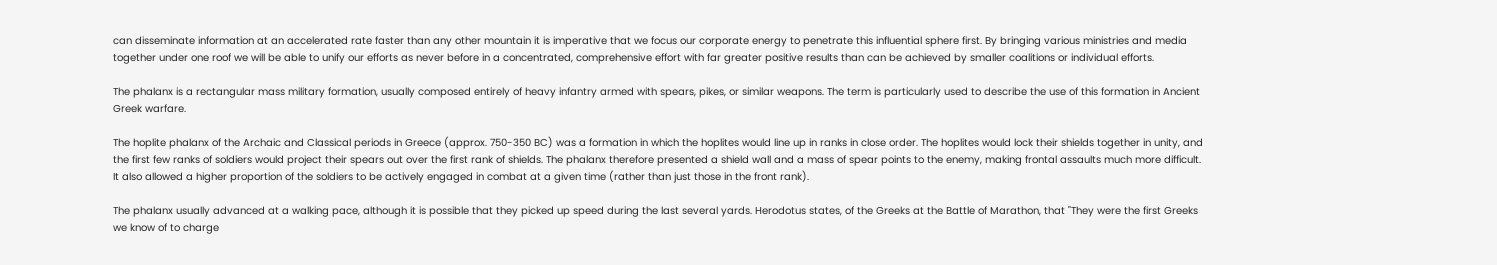can disseminate information at an accelerated rate faster than any other mountain it is imperative that we focus our corporate energy to penetrate this influential sphere first. By bringing various ministries and media together under one roof we will be able to unify our efforts as never before in a concentrated, comprehensive effort with far greater positive results than can be achieved by smaller coalitions or individual efforts.

The phalanx is a rectangular mass military formation, usually composed entirely of heavy infantry armed with spears, pikes, or similar weapons. The term is particularly used to describe the use of this formation in Ancient Greek warfare.

The hoplite phalanx of the Archaic and Classical periods in Greece (approx. 750-350 BC) was a formation in which the hoplites would line up in ranks in close order. The hoplites would lock their shields together in unity, and the first few ranks of soldiers would project their spears out over the first rank of shields. The phalanx therefore presented a shield wall and a mass of spear points to the enemy, making frontal assaults much more difficult. It also allowed a higher proportion of the soldiers to be actively engaged in combat at a given time (rather than just those in the front rank).

The phalanx usually advanced at a walking pace, although it is possible that they picked up speed during the last several yards. Herodotus states, of the Greeks at the Battle of Marathon, that "They were the first Greeks we know of to charge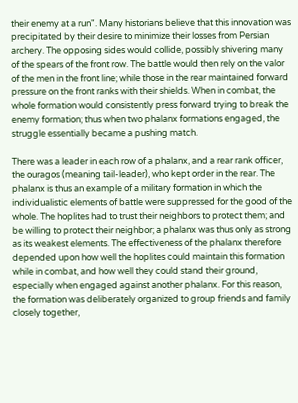their enemy at a run". Many historians believe that this innovation was precipitated by their desire to minimize their losses from Persian archery. The opposing sides would collide, possibly shivering many of the spears of the front row. The battle would then rely on the valor of the men in the front line; while those in the rear maintained forward pressure on the front ranks with their shields. When in combat, the whole formation would consistently press forward trying to break the enemy formation; thus when two phalanx formations engaged, the struggle essentially became a pushing match.

There was a leader in each row of a phalanx, and a rear rank officer, the ouragos (meaning tail-leader), who kept order in the rear. The phalanx is thus an example of a military formation in which the individualistic elements of battle were suppressed for the good of the whole. The hoplites had to trust their neighbors to protect them; and be willing to protect their neighbor; a phalanx was thus only as strong as its weakest elements. The effectiveness of the phalanx therefore depended upon how well the hoplites could maintain this formation while in combat, and how well they could stand their ground, especially when engaged against another phalanx. For this reason, the formation was deliberately organized to group friends and family closely together,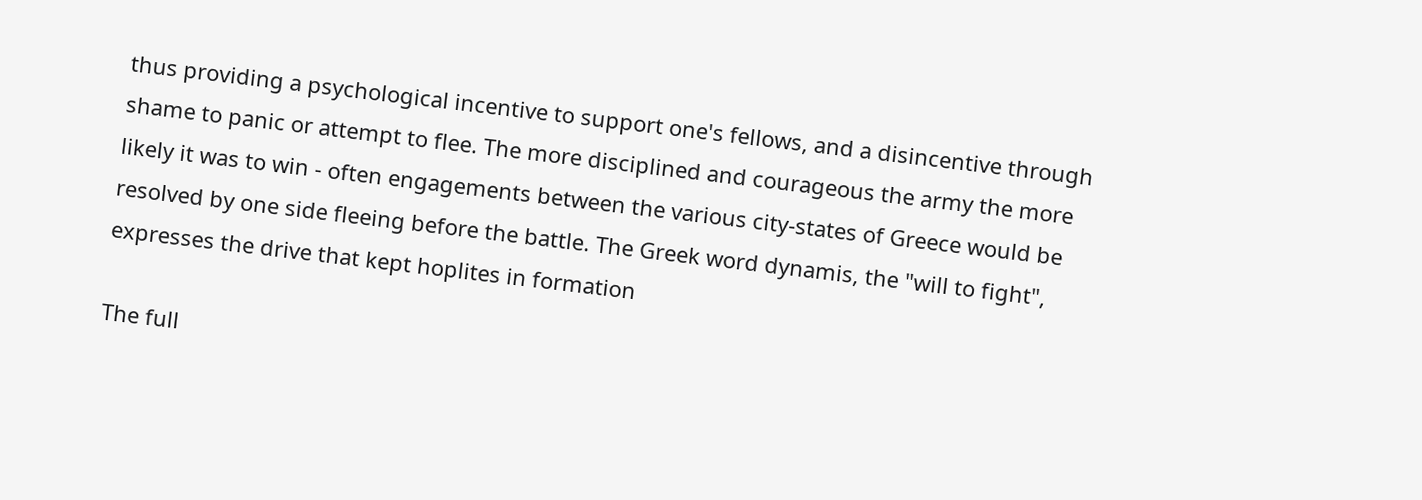thus providing a psychological incentive to support one's fellows, and a disincentive through shame to panic or attempt to flee. The more disciplined and courageous the army the more likely it was to win - often engagements between the various city-states of Greece would be resolved by one side fleeing before the battle. The Greek word dynamis, the "will to fight", expresses the drive that kept hoplites in formation

The full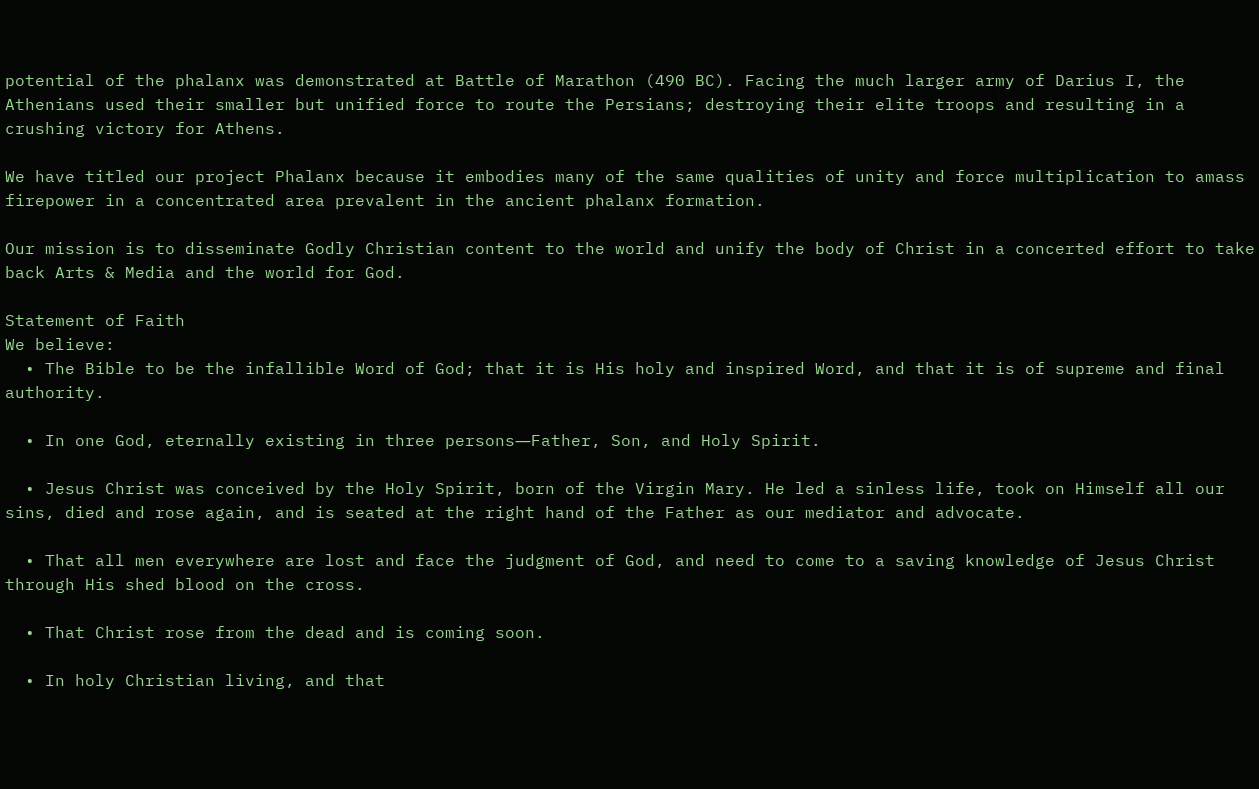potential of the phalanx was demonstrated at Battle of Marathon (490 BC). Facing the much larger army of Darius I, the Athenians used their smaller but unified force to route the Persians; destroying their elite troops and resulting in a crushing victory for Athens.

We have titled our project Phalanx because it embodies many of the same qualities of unity and force multiplication to amass firepower in a concentrated area prevalent in the ancient phalanx formation.

Our mission is to disseminate Godly Christian content to the world and unify the body of Christ in a concerted effort to take back Arts & Media and the world for God.

Statement of Faith
We believe:
  • The Bible to be the infallible Word of God; that it is His holy and inspired Word, and that it is of supreme and final authority.

  • In one God, eternally existing in three persons―Father, Son, and Holy Spirit.

  • Jesus Christ was conceived by the Holy Spirit, born of the Virgin Mary. He led a sinless life, took on Himself all our sins, died and rose again, and is seated at the right hand of the Father as our mediator and advocate.

  • That all men everywhere are lost and face the judgment of God, and need to come to a saving knowledge of Jesus Christ through His shed blood on the cross.

  • That Christ rose from the dead and is coming soon.

  • In holy Christian living, and that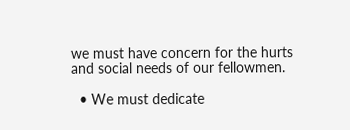we must have concern for the hurts and social needs of our fellowmen.

  • We must dedicate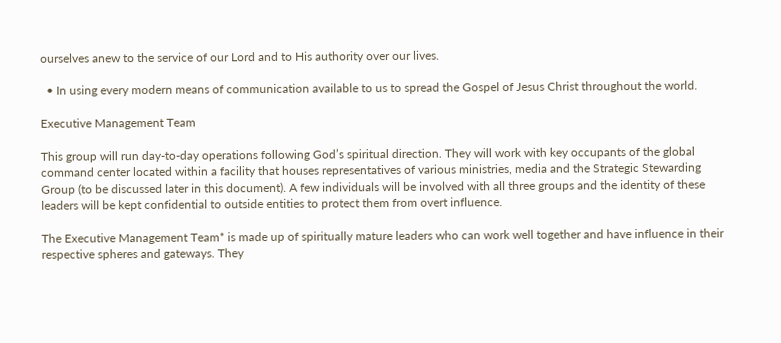ourselves anew to the service of our Lord and to His authority over our lives.

  • In using every modern means of communication available to us to spread the Gospel of Jesus Christ throughout the world.

Executive Management Team

This group will run day-to-day operations following God’s spiritual direction. They will work with key occupants of the global command center located within a facility that houses representatives of various ministries, media and the Strategic Stewarding Group (to be discussed later in this document). A few individuals will be involved with all three groups and the identity of these leaders will be kept confidential to outside entities to protect them from overt influence.

The Executive Management Team* is made up of spiritually mature leaders who can work well together and have influence in their respective spheres and gateways. They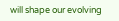will shape our evolving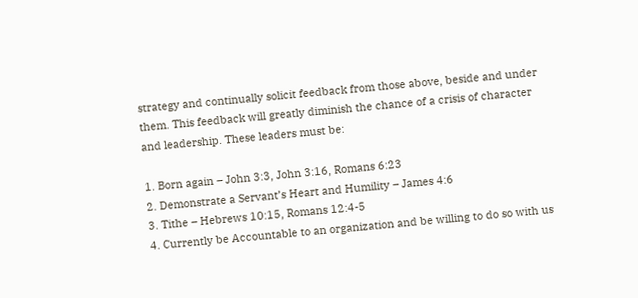strategy and continually solicit feedback from those above, beside and under them. This feedback will greatly diminish the chance of a crisis of character and leadership. These leaders must be:

1. Born again – John 3:3, John 3:16, Romans 6:23
2. Demonstrate a Servant’s Heart and Humility – James 4:6
3. Tithe – Hebrews 10:15, Romans 12:4-5
4. Currently be Accountable to an organization and be willing to do so with us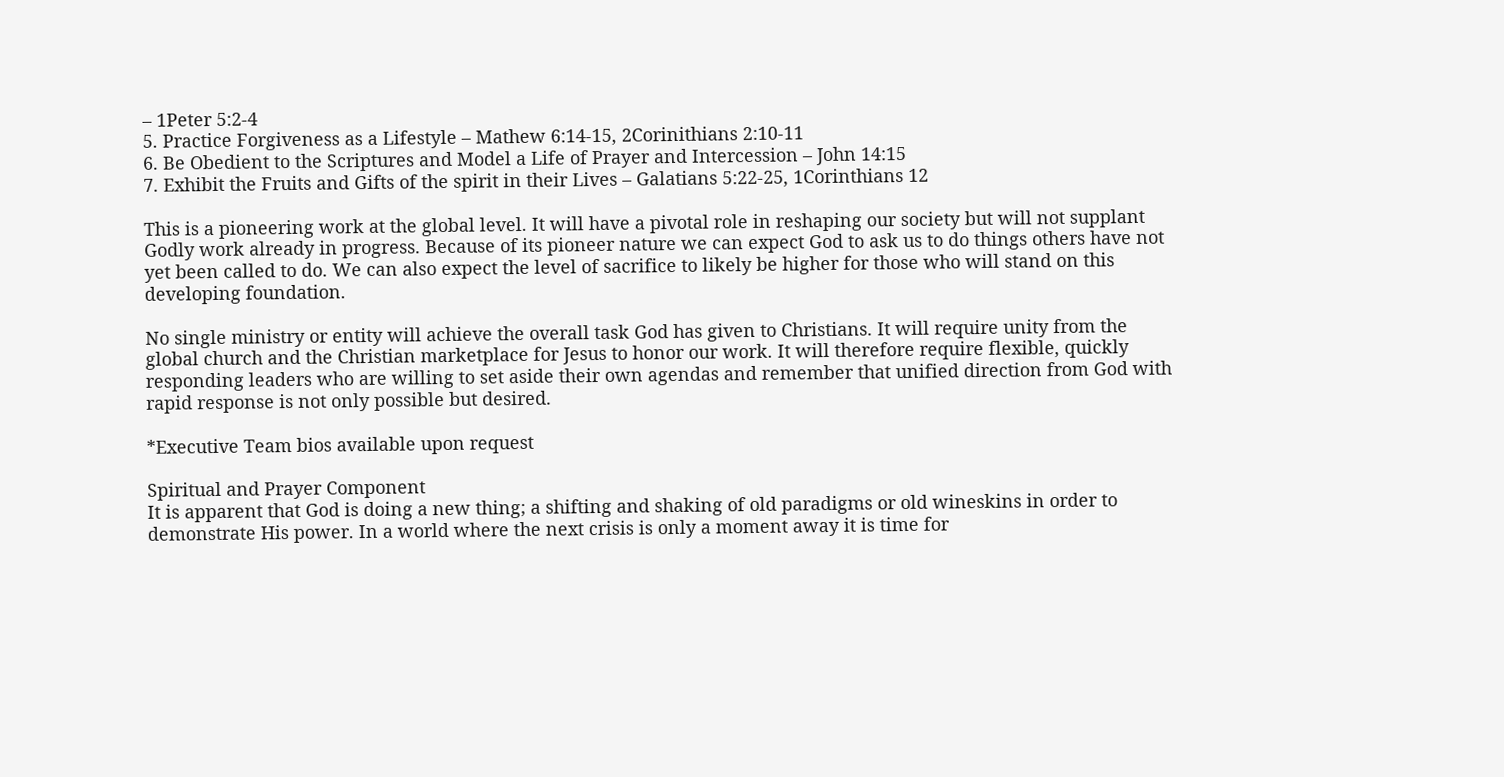– 1Peter 5:2-4
5. Practice Forgiveness as a Lifestyle – Mathew 6:14-15, 2Corinithians 2:10-11
6. Be Obedient to the Scriptures and Model a Life of Prayer and Intercession – John 14:15
7. Exhibit the Fruits and Gifts of the spirit in their Lives – Galatians 5:22-25, 1Corinthians 12

This is a pioneering work at the global level. It will have a pivotal role in reshaping our society but will not supplant Godly work already in progress. Because of its pioneer nature we can expect God to ask us to do things others have not yet been called to do. We can also expect the level of sacrifice to likely be higher for those who will stand on this developing foundation.

No single ministry or entity will achieve the overall task God has given to Christians. It will require unity from the global church and the Christian marketplace for Jesus to honor our work. It will therefore require flexible, quickly responding leaders who are willing to set aside their own agendas and remember that unified direction from God with rapid response is not only possible but desired.

*Executive Team bios available upon request

Spiritual and Prayer Component
It is apparent that God is doing a new thing; a shifting and shaking of old paradigms or old wineskins in order to demonstrate His power. In a world where the next crisis is only a moment away it is time for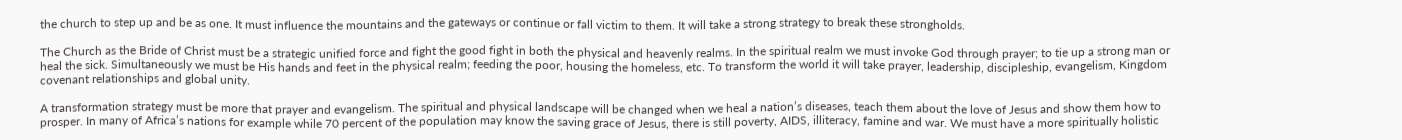the church to step up and be as one. It must influence the mountains and the gateways or continue or fall victim to them. It will take a strong strategy to break these strongholds.

The Church as the Bride of Christ must be a strategic unified force and fight the good fight in both the physical and heavenly realms. In the spiritual realm we must invoke God through prayer; to tie up a strong man or heal the sick. Simultaneously we must be His hands and feet in the physical realm; feeding the poor, housing the homeless, etc. To transform the world it will take prayer, leadership, discipleship, evangelism, Kingdom covenant relationships and global unity.

A transformation strategy must be more that prayer and evangelism. The spiritual and physical landscape will be changed when we heal a nation’s diseases, teach them about the love of Jesus and show them how to prosper. In many of Africa’s nations for example while 70 percent of the population may know the saving grace of Jesus, there is still poverty, AIDS, illiteracy, famine and war. We must have a more spiritually holistic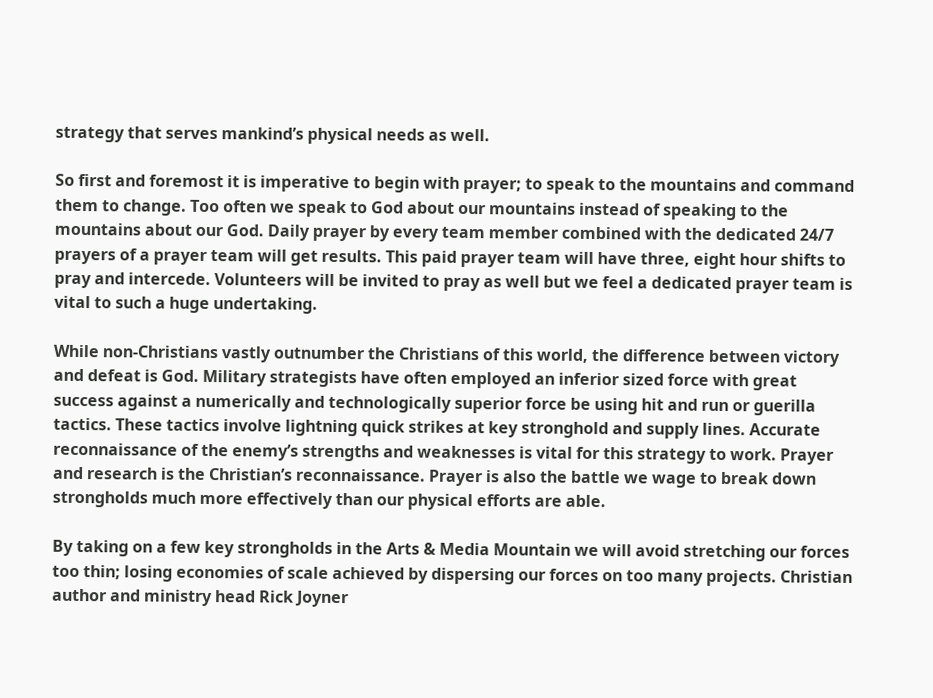strategy that serves mankind’s physical needs as well.

So first and foremost it is imperative to begin with prayer; to speak to the mountains and command them to change. Too often we speak to God about our mountains instead of speaking to the mountains about our God. Daily prayer by every team member combined with the dedicated 24/7 prayers of a prayer team will get results. This paid prayer team will have three, eight hour shifts to pray and intercede. Volunteers will be invited to pray as well but we feel a dedicated prayer team is vital to such a huge undertaking.

While non-Christians vastly outnumber the Christians of this world, the difference between victory and defeat is God. Military strategists have often employed an inferior sized force with great success against a numerically and technologically superior force be using hit and run or guerilla tactics. These tactics involve lightning quick strikes at key stronghold and supply lines. Accurate reconnaissance of the enemy’s strengths and weaknesses is vital for this strategy to work. Prayer and research is the Christian’s reconnaissance. Prayer is also the battle we wage to break down strongholds much more effectively than our physical efforts are able.

By taking on a few key strongholds in the Arts & Media Mountain we will avoid stretching our forces too thin; losing economies of scale achieved by dispersing our forces on too many projects. Christian author and ministry head Rick Joyner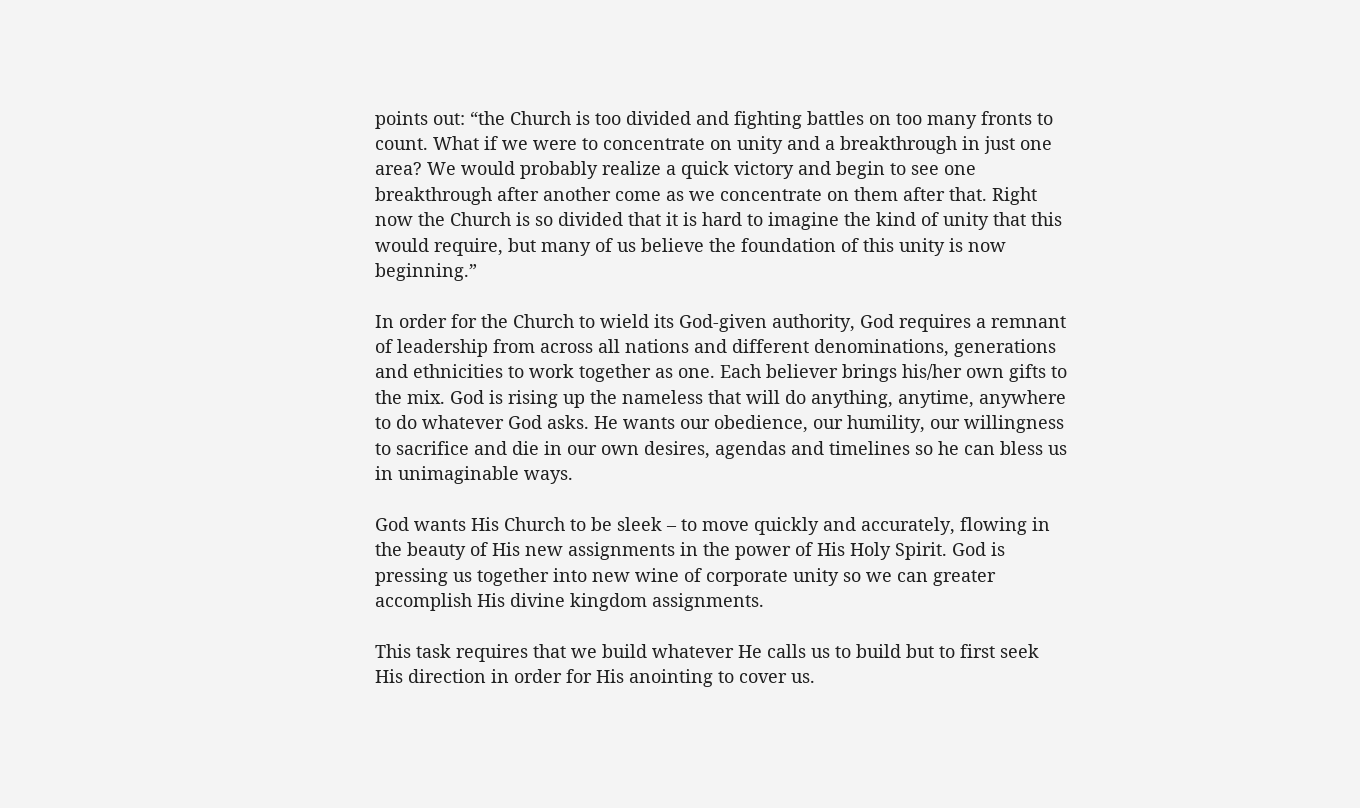points out: “the Church is too divided and fighting battles on too many fronts to count. What if we were to concentrate on unity and a breakthrough in just one area? We would probably realize a quick victory and begin to see one breakthrough after another come as we concentrate on them after that. Right now the Church is so divided that it is hard to imagine the kind of unity that this would require, but many of us believe the foundation of this unity is now beginning.”

In order for the Church to wield its God-given authority, God requires a remnant of leadership from across all nations and different denominations, generations and ethnicities to work together as one. Each believer brings his/her own gifts to the mix. God is rising up the nameless that will do anything, anytime, anywhere to do whatever God asks. He wants our obedience, our humility, our willingness to sacrifice and die in our own desires, agendas and timelines so he can bless us in unimaginable ways.

God wants His Church to be sleek – to move quickly and accurately, flowing in the beauty of His new assignments in the power of His Holy Spirit. God is pressing us together into new wine of corporate unity so we can greater accomplish His divine kingdom assignments.

This task requires that we build whatever He calls us to build but to first seek His direction in order for His anointing to cover us.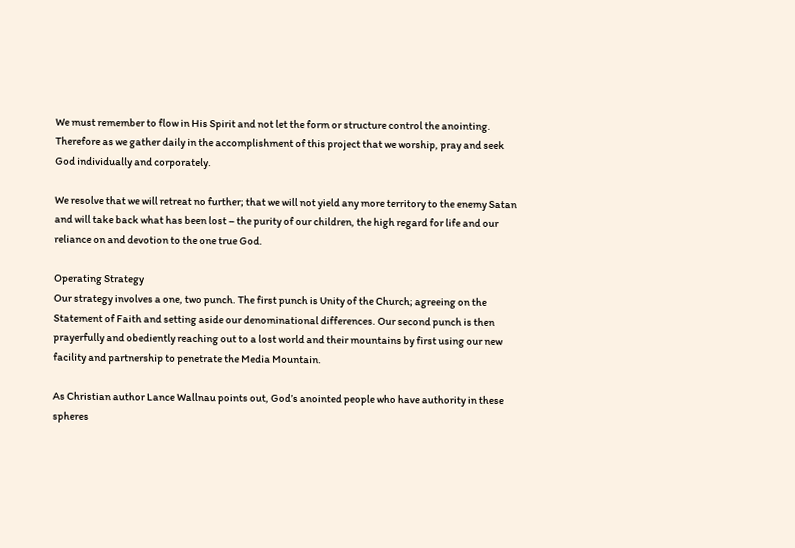We must remember to flow in His Spirit and not let the form or structure control the anointing. Therefore as we gather daily in the accomplishment of this project that we worship, pray and seek God individually and corporately.

We resolve that we will retreat no further; that we will not yield any more territory to the enemy Satan and will take back what has been lost – the purity of our children, the high regard for life and our reliance on and devotion to the one true God.

Operating Strategy
Our strategy involves a one, two punch. The first punch is Unity of the Church; agreeing on the Statement of Faith and setting aside our denominational differences. Our second punch is then prayerfully and obediently reaching out to a lost world and their mountains by first using our new facility and partnership to penetrate the Media Mountain.

As Christian author Lance Wallnau points out, God’s anointed people who have authority in these spheres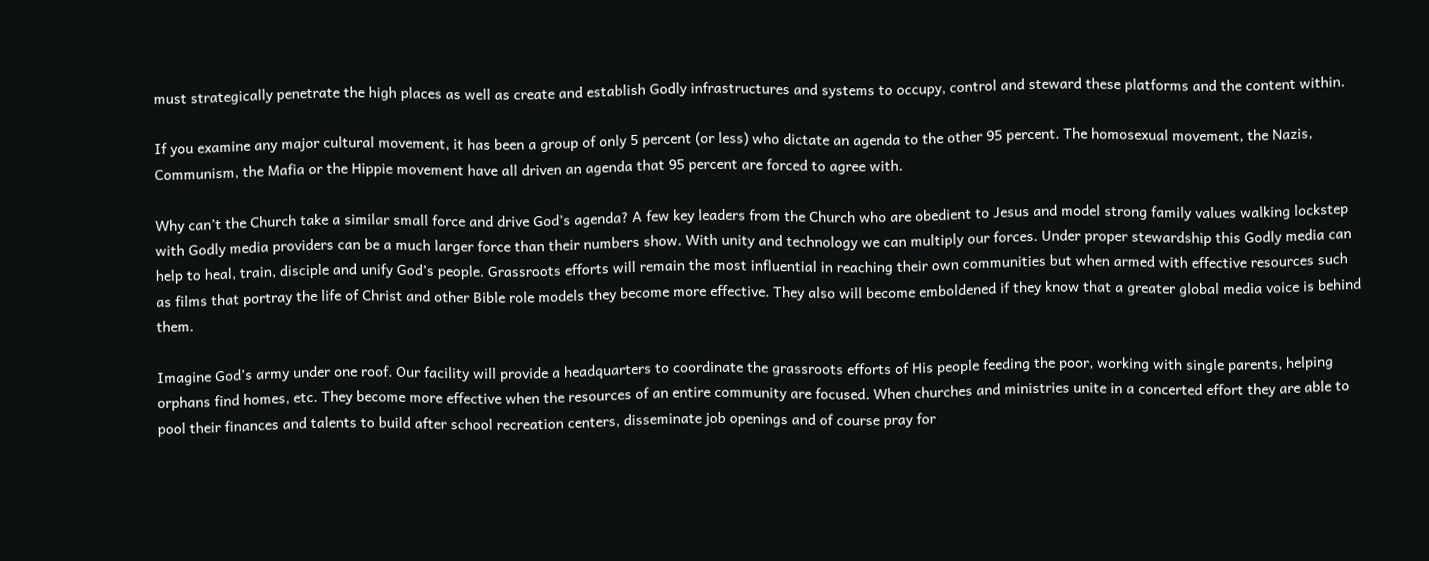must strategically penetrate the high places as well as create and establish Godly infrastructures and systems to occupy, control and steward these platforms and the content within.

If you examine any major cultural movement, it has been a group of only 5 percent (or less) who dictate an agenda to the other 95 percent. The homosexual movement, the Nazis, Communism, the Mafia or the Hippie movement have all driven an agenda that 95 percent are forced to agree with.

Why can’t the Church take a similar small force and drive God’s agenda? A few key leaders from the Church who are obedient to Jesus and model strong family values walking lockstep with Godly media providers can be a much larger force than their numbers show. With unity and technology we can multiply our forces. Under proper stewardship this Godly media can help to heal, train, disciple and unify God’s people. Grassroots efforts will remain the most influential in reaching their own communities but when armed with effective resources such as films that portray the life of Christ and other Bible role models they become more effective. They also will become emboldened if they know that a greater global media voice is behind them.

Imagine God’s army under one roof. Our facility will provide a headquarters to coordinate the grassroots efforts of His people feeding the poor, working with single parents, helping orphans find homes, etc. They become more effective when the resources of an entire community are focused. When churches and ministries unite in a concerted effort they are able to pool their finances and talents to build after school recreation centers, disseminate job openings and of course pray for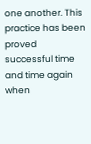one another. This practice has been proved successful time and time again when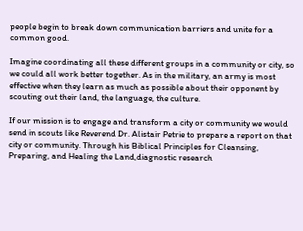people begin to break down communication barriers and unite for a common good.

Imagine coordinating all these different groups in a community or city, so we could all work better together. As in the military, an army is most effective when they learn as much as possible about their opponent by scouting out their land, the language, the culture.

If our mission is to engage and transform a city or community we would send in scouts like Reverend Dr. Alistair Petrie to prepare a report on that city or community. Through his Biblical Principles for Cleansing, Preparing, and Healing the Land,diagnostic research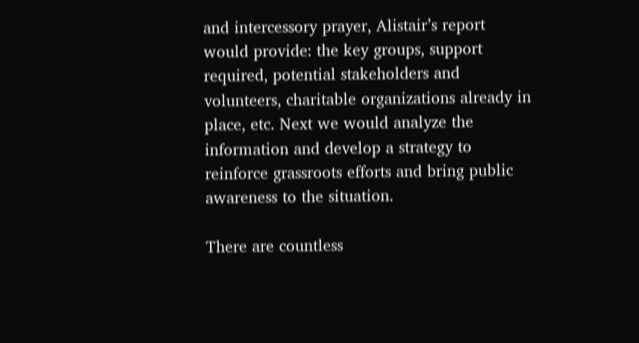and intercessory prayer, Alistair’s report would provide: the key groups, support required, potential stakeholders and volunteers, charitable organizations already in place, etc. Next we would analyze the information and develop a strategy to reinforce grassroots efforts and bring public awareness to the situation.

There are countless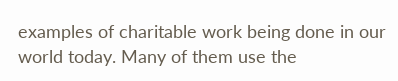examples of charitable work being done in our world today. Many of them use the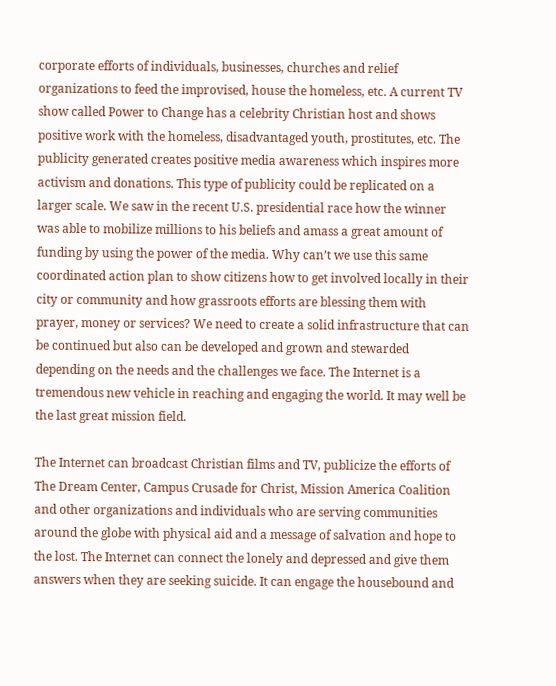corporate efforts of individuals, businesses, churches and relief organizations to feed the improvised, house the homeless, etc. A current TV show called Power to Change has a celebrity Christian host and shows positive work with the homeless, disadvantaged youth, prostitutes, etc. The publicity generated creates positive media awareness which inspires more activism and donations. This type of publicity could be replicated on a larger scale. We saw in the recent U.S. presidential race how the winner was able to mobilize millions to his beliefs and amass a great amount of funding by using the power of the media. Why can’t we use this same coordinated action plan to show citizens how to get involved locally in their city or community and how grassroots efforts are blessing them with prayer, money or services? We need to create a solid infrastructure that can be continued but also can be developed and grown and stewarded depending on the needs and the challenges we face. The Internet is a tremendous new vehicle in reaching and engaging the world. It may well be the last great mission field.

The Internet can broadcast Christian films and TV, publicize the efforts of The Dream Center, Campus Crusade for Christ, Mission America Coalition and other organizations and individuals who are serving communities around the globe with physical aid and a message of salvation and hope to the lost. The Internet can connect the lonely and depressed and give them answers when they are seeking suicide. It can engage the housebound and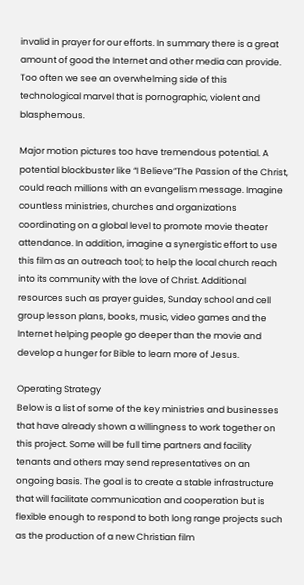invalid in prayer for our efforts. In summary there is a great amount of good the Internet and other media can provide. Too often we see an overwhelming side of this technological marvel that is pornographic, violent and blasphemous.

Major motion pictures too have tremendous potential. A potential blockbuster like “I Believe”The Passion of the Christ, could reach millions with an evangelism message. Imagine countless ministries, churches and organizations coordinating on a global level to promote movie theater attendance. In addition, imagine a synergistic effort to use this film as an outreach tool; to help the local church reach into its community with the love of Christ. Additional resources such as prayer guides, Sunday school and cell group lesson plans, books, music, video games and the Internet helping people go deeper than the movie and develop a hunger for Bible to learn more of Jesus.

Operating Strategy
Below is a list of some of the key ministries and businesses that have already shown a willingness to work together on this project. Some will be full time partners and facility tenants and others may send representatives on an ongoing basis. The goal is to create a stable infrastructure that will facilitate communication and cooperation but is flexible enough to respond to both long range projects such as the production of a new Christian film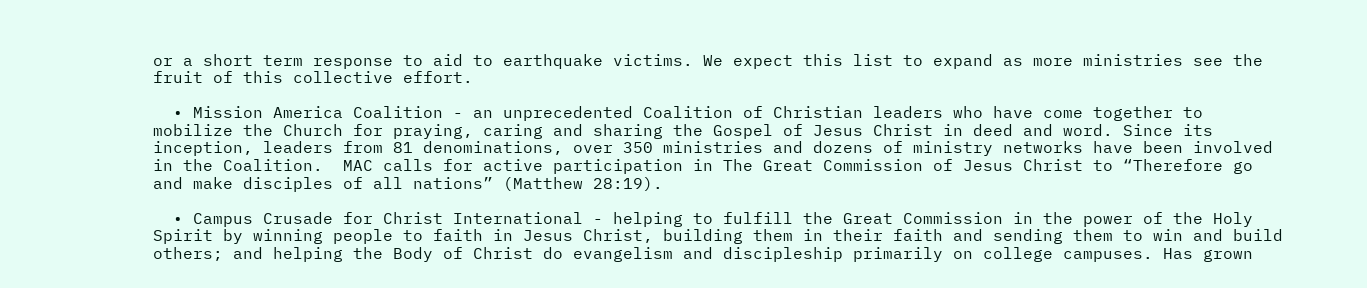or a short term response to aid to earthquake victims. We expect this list to expand as more ministries see the fruit of this collective effort.

  • Mission America Coalition - an unprecedented Coalition of Christian leaders who have come together to mobilize the Church for praying, caring and sharing the Gospel of Jesus Christ in deed and word. Since its inception, leaders from 81 denominations, over 350 ministries and dozens of ministry networks have been involved in the Coalition.  MAC calls for active participation in The Great Commission of Jesus Christ to “Therefore go and make disciples of all nations” (Matthew 28:19).

  • Campus Crusade for Christ International - helping to fulfill the Great Commission in the power of the Holy Spirit by winning people to faith in Jesus Christ, building them in their faith and sending them to win and build others; and helping the Body of Christ do evangelism and discipleship primarily on college campuses. Has grown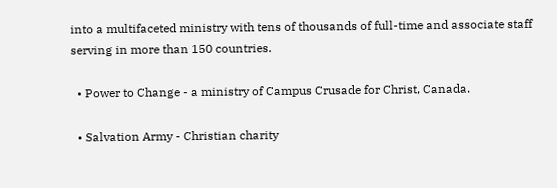into a multifaceted ministry with tens of thousands of full-time and associate staff serving in more than 150 countries.

  • Power to Change - a ministry of Campus Crusade for Christ, Canada.

  • Salvation Army - Christian charity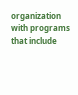organization with programs that include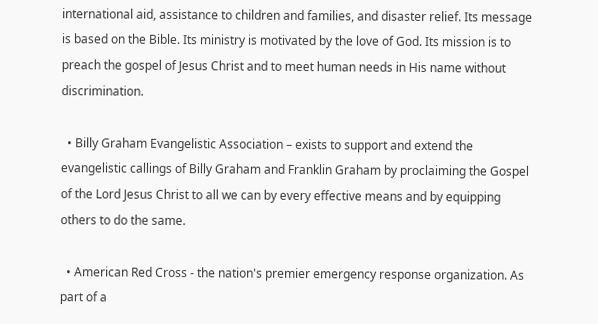international aid, assistance to children and families, and disaster relief. Its message is based on the Bible. Its ministry is motivated by the love of God. Its mission is to preach the gospel of Jesus Christ and to meet human needs in His name without discrimination.

  • Billy Graham Evangelistic Association – exists to support and extend the evangelistic callings of Billy Graham and Franklin Graham by proclaiming the Gospel of the Lord Jesus Christ to all we can by every effective means and by equipping others to do the same.

  • American Red Cross - the nation's premier emergency response organization. As part of a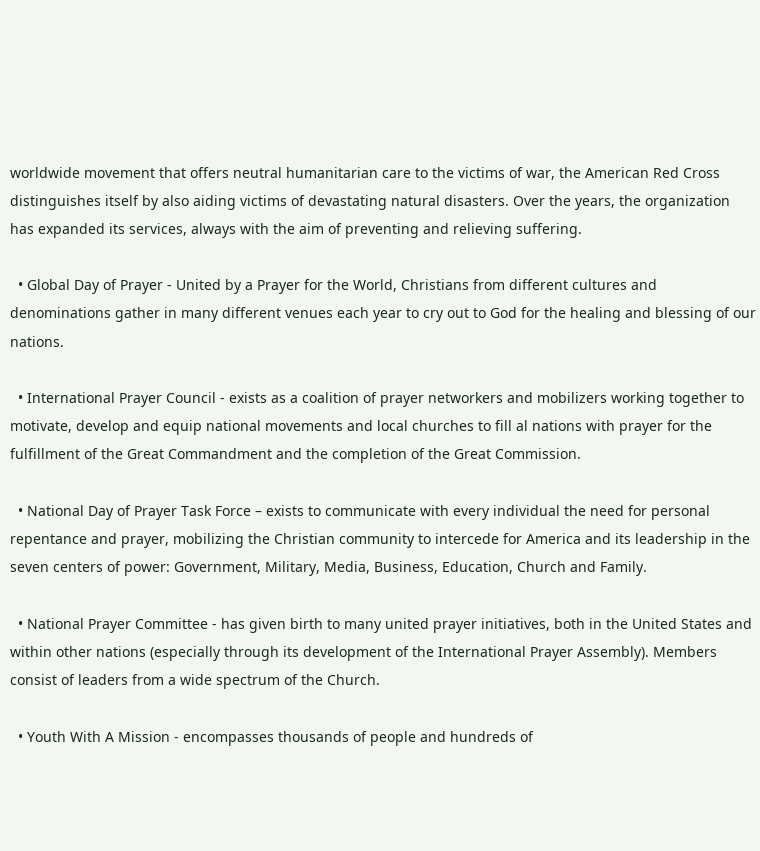worldwide movement that offers neutral humanitarian care to the victims of war, the American Red Cross distinguishes itself by also aiding victims of devastating natural disasters. Over the years, the organization has expanded its services, always with the aim of preventing and relieving suffering.

  • Global Day of Prayer - United by a Prayer for the World, Christians from different cultures and denominations gather in many different venues each year to cry out to God for the healing and blessing of our nations.

  • International Prayer Council - exists as a coalition of prayer networkers and mobilizers working together to motivate, develop and equip national movements and local churches to fill al nations with prayer for the fulfillment of the Great Commandment and the completion of the Great Commission.

  • National Day of Prayer Task Force – exists to communicate with every individual the need for personal repentance and prayer, mobilizing the Christian community to intercede for America and its leadership in the seven centers of power: Government, Military, Media, Business, Education, Church and Family.

  • National Prayer Committee - has given birth to many united prayer initiatives, both in the United States and within other nations (especially through its development of the International Prayer Assembly). Members consist of leaders from a wide spectrum of the Church.

  • Youth With A Mission - encompasses thousands of people and hundreds of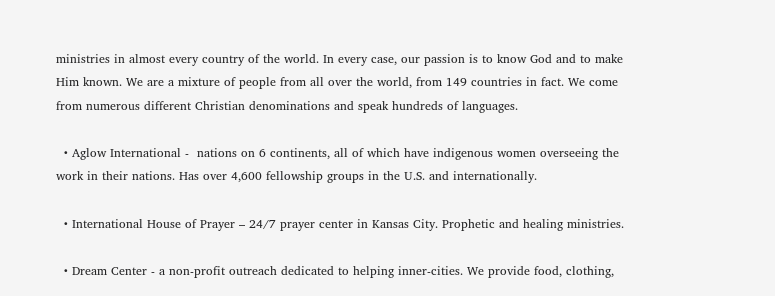ministries in almost every country of the world. In every case, our passion is to know God and to make Him known. We are a mixture of people from all over the world, from 149 countries in fact. We come from numerous different Christian denominations and speak hundreds of languages.

  • Aglow International -  nations on 6 continents, all of which have indigenous women overseeing the work in their nations. Has over 4,600 fellowship groups in the U.S. and internationally.

  • International House of Prayer – 24/7 prayer center in Kansas City. Prophetic and healing ministries.

  • Dream Center - a non-profit outreach dedicated to helping inner-cities. We provide food, clothing,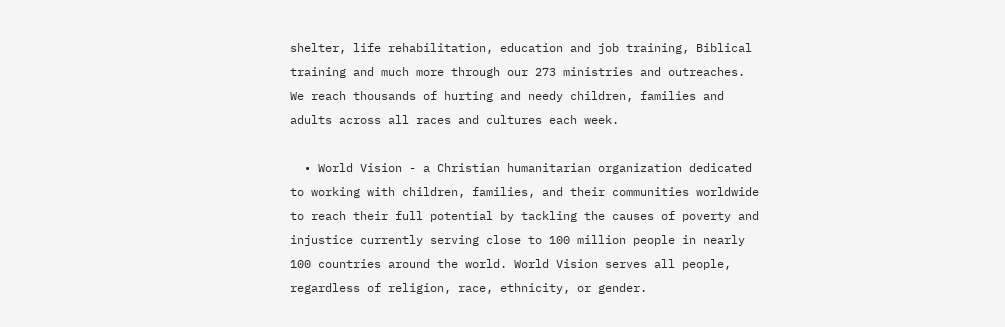shelter, life rehabilitation, education and job training, Biblical training and much more through our 273 ministries and outreaches. We reach thousands of hurting and needy children, families and adults across all races and cultures each week.

  • World Vision - a Christian humanitarian organization dedicated to working with children, families, and their communities worldwide to reach their full potential by tackling the causes of poverty and injustice currently serving close to 100 million people in nearly 100 countries around the world. World Vision serves all people, regardless of religion, race, ethnicity, or gender.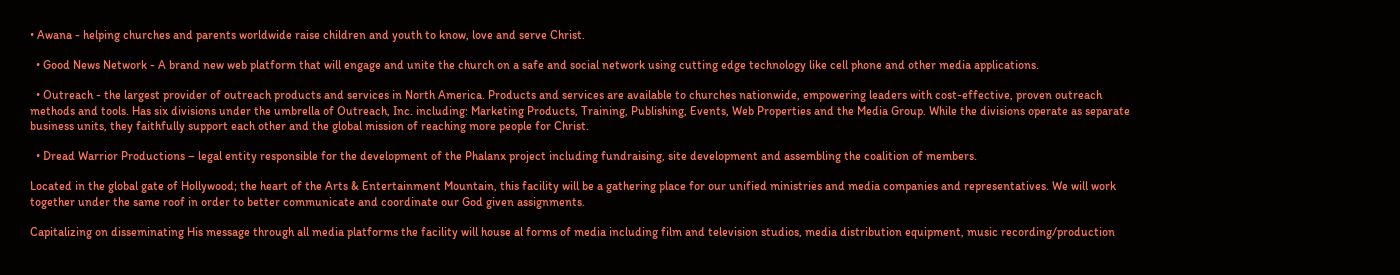• Awana - helping churches and parents worldwide raise children and youth to know, love and serve Christ.

  • Good News Network - A brand new web platform that will engage and unite the church on a safe and social network using cutting edge technology like cell phone and other media applications.

  • Outreach - the largest provider of outreach products and services in North America. Products and services are available to churches nationwide, empowering leaders with cost-effective, proven outreach methods and tools. Has six divisions under the umbrella of Outreach, Inc. including: Marketing Products, Training, Publishing, Events, Web Properties and the Media Group. While the divisions operate as separate business units, they faithfully support each other and the global mission of reaching more people for Christ.

  • Dread Warrior Productions – legal entity responsible for the development of the Phalanx project including fundraising, site development and assembling the coalition of members.

Located in the global gate of Hollywood; the heart of the Arts & Entertainment Mountain, this facility will be a gathering place for our unified ministries and media companies and representatives. We will work together under the same roof in order to better communicate and coordinate our God given assignments.

Capitalizing on disseminating His message through all media platforms the facility will house al forms of media including film and television studios, media distribution equipment, music recording/production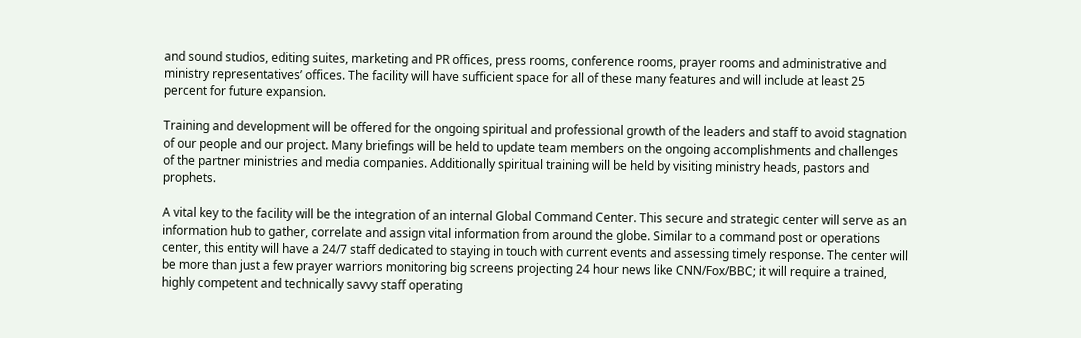and sound studios, editing suites, marketing and PR offices, press rooms, conference rooms, prayer rooms and administrative and ministry representatives’ offices. The facility will have sufficient space for all of these many features and will include at least 25 percent for future expansion.

Training and development will be offered for the ongoing spiritual and professional growth of the leaders and staff to avoid stagnation of our people and our project. Many briefings will be held to update team members on the ongoing accomplishments and challenges of the partner ministries and media companies. Additionally spiritual training will be held by visiting ministry heads, pastors and prophets.

A vital key to the facility will be the integration of an internal Global Command Center. This secure and strategic center will serve as an information hub to gather, correlate and assign vital information from around the globe. Similar to a command post or operations center, this entity will have a 24/7 staff dedicated to staying in touch with current events and assessing timely response. The center will be more than just a few prayer warriors monitoring big screens projecting 24 hour news like CNN/Fox/BBC; it will require a trained, highly competent and technically savvy staff operating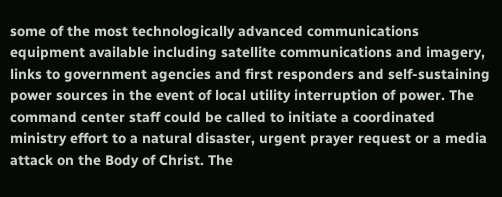some of the most technologically advanced communications equipment available including satellite communications and imagery, links to government agencies and first responders and self-sustaining power sources in the event of local utility interruption of power. The command center staff could be called to initiate a coordinated ministry effort to a natural disaster, urgent prayer request or a media attack on the Body of Christ. The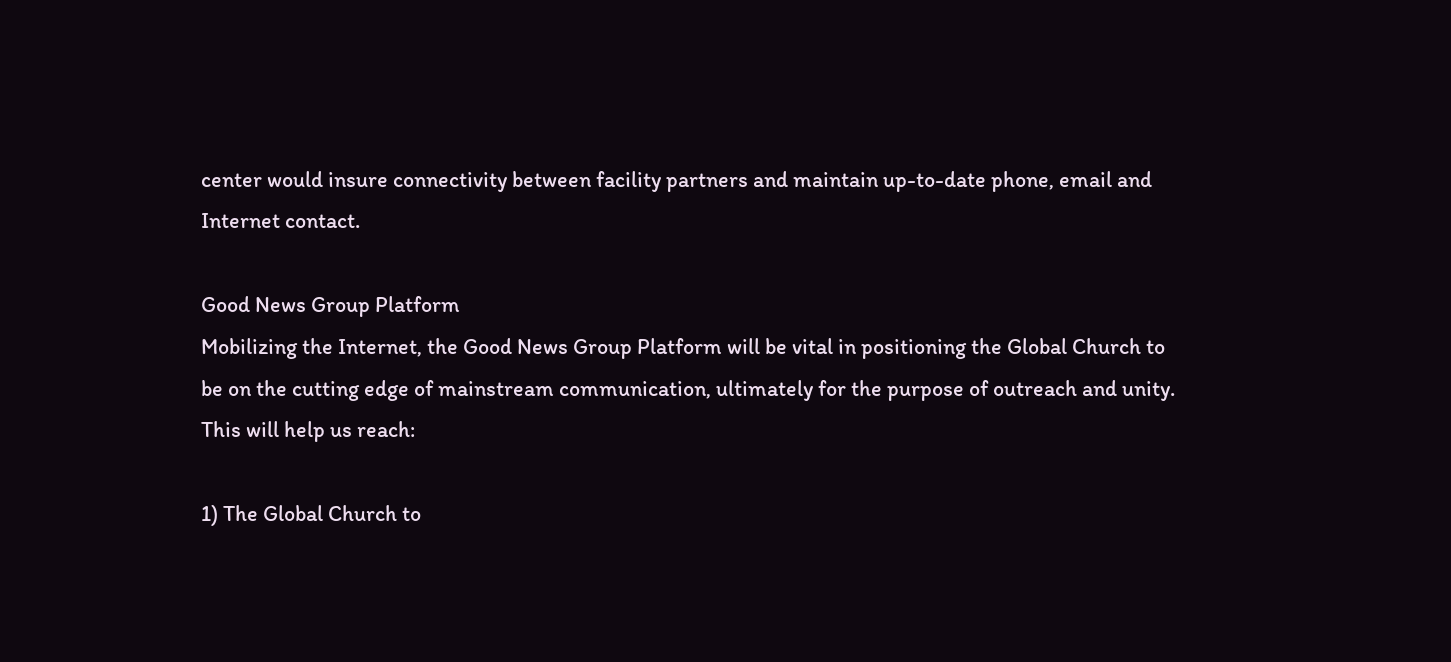center would insure connectivity between facility partners and maintain up-to-date phone, email and Internet contact.

Good News Group Platform
Mobilizing the Internet, the Good News Group Platform will be vital in positioning the Global Church to be on the cutting edge of mainstream communication, ultimately for the purpose of outreach and unity. This will help us reach:

1) The Global Church to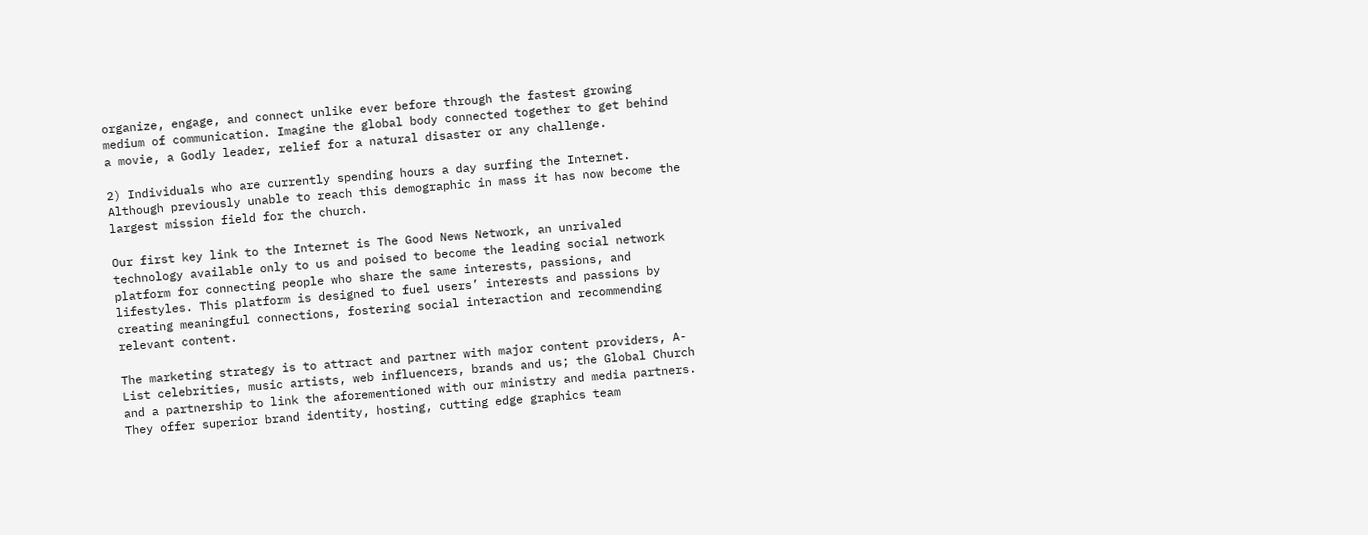organize, engage, and connect unlike ever before through the fastest growing medium of communication. Imagine the global body connected together to get behind a movie, a Godly leader, relief for a natural disaster or any challenge.

2) Individuals who are currently spending hours a day surfing the Internet. Although previously unable to reach this demographic in mass it has now become the largest mission field for the church.

Our first key link to the Internet is The Good News Network, an unrivaled technology available only to us and poised to become the leading social network platform for connecting people who share the same interests, passions, and lifestyles. This platform is designed to fuel users’ interests and passions by creating meaningful connections, fostering social interaction and recommending relevant content.

The marketing strategy is to attract and partner with major content providers, A-List celebrities, music artists, web influencers, brands and us; the Global Church and a partnership to link the aforementioned with our ministry and media partners. They offer superior brand identity, hosting, cutting edge graphics team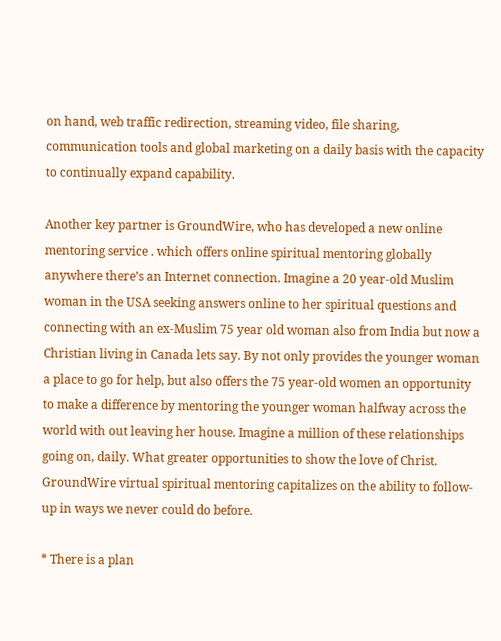on hand, web traffic redirection, streaming video, file sharing, communication tools and global marketing on a daily basis with the capacity to continually expand capability.

Another key partner is GroundWire, who has developed a new online mentoring service . which offers online spiritual mentoring globally anywhere there’s an Internet connection. Imagine a 20 year-old Muslim woman in the USA seeking answers online to her spiritual questions and connecting with an ex-Muslim 75 year old woman also from India but now a Christian living in Canada lets say. By not only provides the younger woman a place to go for help, but also offers the 75 year-old women an opportunity to make a difference by mentoring the younger woman halfway across the world with out leaving her house. Imagine a million of these relationships going on, daily. What greater opportunities to show the love of Christ. GroundWire virtual spiritual mentoring capitalizes on the ability to follow-up in ways we never could do before.

* There is a plan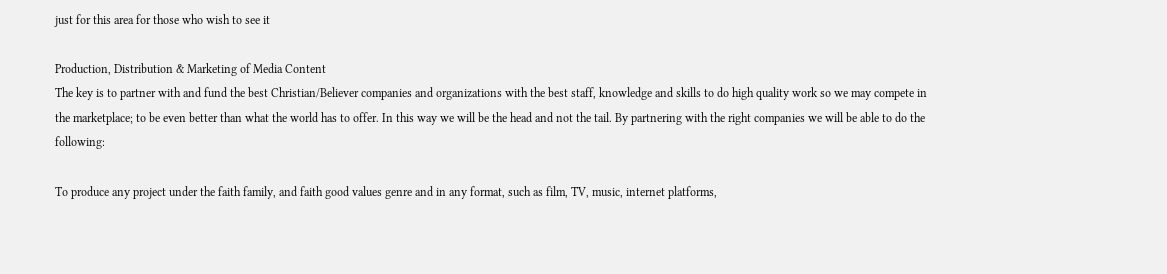just for this area for those who wish to see it

Production, Distribution & Marketing of Media Content
The key is to partner with and fund the best Christian/Believer companies and organizations with the best staff, knowledge and skills to do high quality work so we may compete in the marketplace; to be even better than what the world has to offer. In this way we will be the head and not the tail. By partnering with the right companies we will be able to do the following:

To produce any project under the faith family, and faith good values genre and in any format, such as film, TV, music, internet platforms,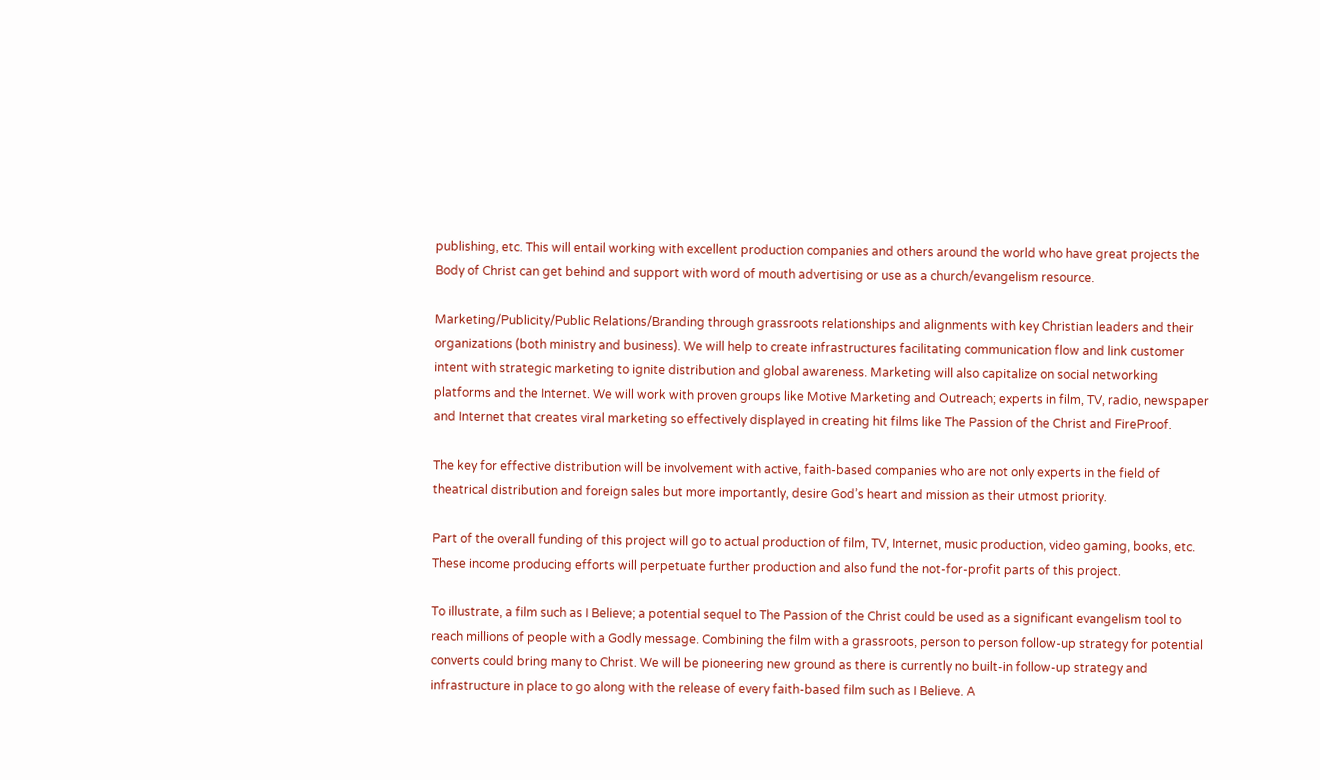publishing, etc. This will entail working with excellent production companies and others around the world who have great projects the Body of Christ can get behind and support with word of mouth advertising or use as a church/evangelism resource.

Marketing/Publicity/Public Relations/Branding through grassroots relationships and alignments with key Christian leaders and their organizations (both ministry and business). We will help to create infrastructures facilitating communication flow and link customer intent with strategic marketing to ignite distribution and global awareness. Marketing will also capitalize on social networking platforms and the Internet. We will work with proven groups like Motive Marketing and Outreach; experts in film, TV, radio, newspaper and Internet that creates viral marketing so effectively displayed in creating hit films like The Passion of the Christ and FireProof.

The key for effective distribution will be involvement with active, faith-based companies who are not only experts in the field of theatrical distribution and foreign sales but more importantly, desire God’s heart and mission as their utmost priority.

Part of the overall funding of this project will go to actual production of film, TV, Internet, music production, video gaming, books, etc. These income producing efforts will perpetuate further production and also fund the not-for-profit parts of this project.

To illustrate, a film such as I Believe; a potential sequel to The Passion of the Christ could be used as a significant evangelism tool to reach millions of people with a Godly message. Combining the film with a grassroots, person to person follow-up strategy for potential converts could bring many to Christ. We will be pioneering new ground as there is currently no built-in follow-up strategy and infrastructure in place to go along with the release of every faith-based film such as I Believe. A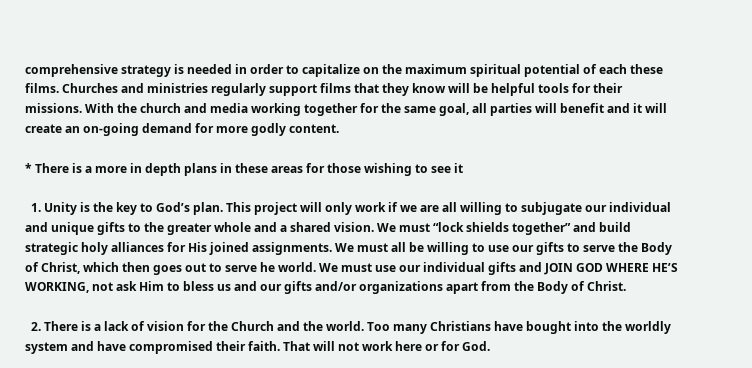comprehensive strategy is needed in order to capitalize on the maximum spiritual potential of each these films. Churches and ministries regularly support films that they know will be helpful tools for their missions. With the church and media working together for the same goal, all parties will benefit and it will create an on-going demand for more godly content.

* There is a more in depth plans in these areas for those wishing to see it

  1. Unity is the key to God’s plan. This project will only work if we are all willing to subjugate our individual and unique gifts to the greater whole and a shared vision. We must “lock shields together” and build strategic holy alliances for His joined assignments. We must all be willing to use our gifts to serve the Body of Christ, which then goes out to serve he world. We must use our individual gifts and JOIN GOD WHERE HE’S WORKING, not ask Him to bless us and our gifts and/or organizations apart from the Body of Christ.

  2. There is a lack of vision for the Church and the world. Too many Christians have bought into the worldly system and have compromised their faith. That will not work here or for God.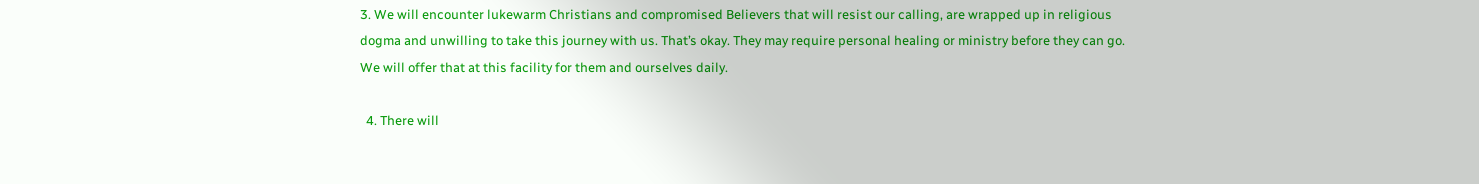3. We will encounter lukewarm Christians and compromised Believers that will resist our calling, are wrapped up in religious dogma and unwilling to take this journey with us. That’s okay. They may require personal healing or ministry before they can go. We will offer that at this facility for them and ourselves daily.

  4. There will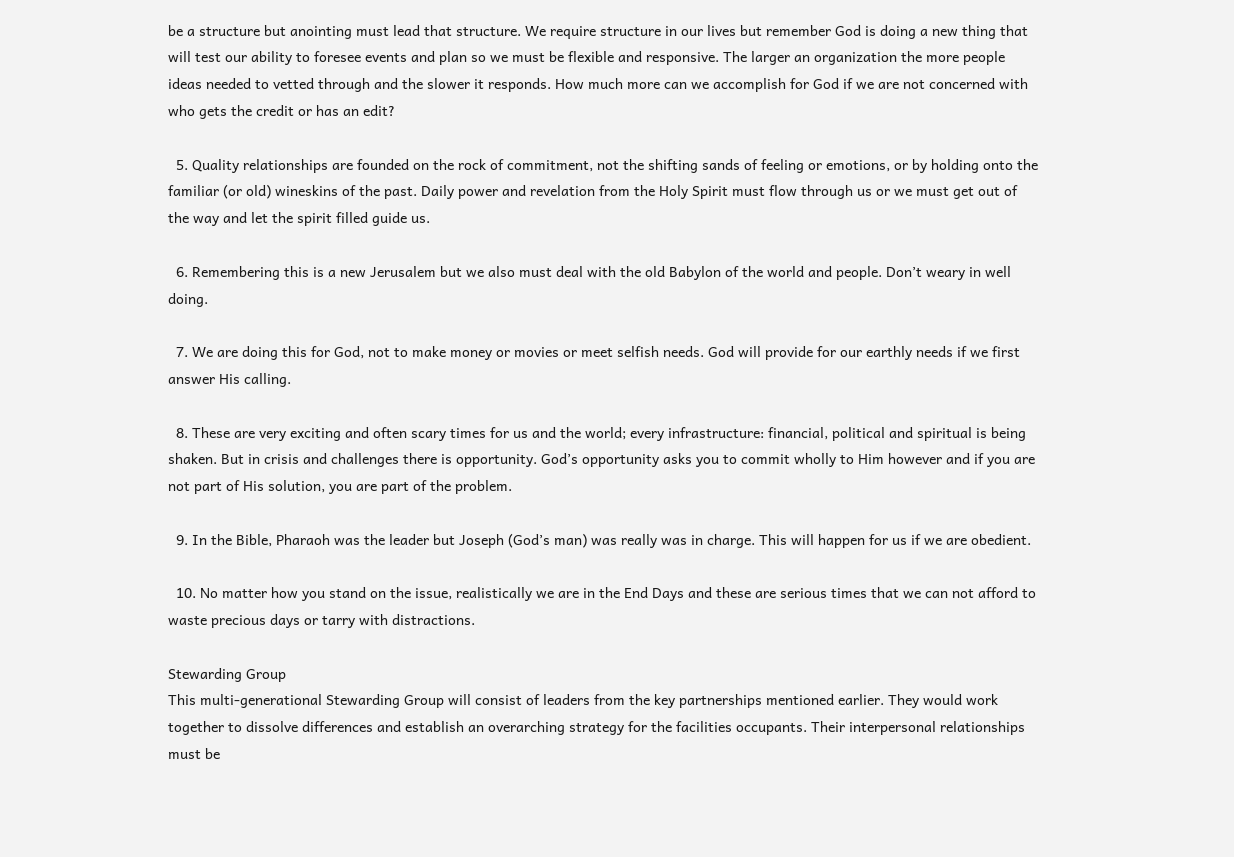be a structure but anointing must lead that structure. We require structure in our lives but remember God is doing a new thing that will test our ability to foresee events and plan so we must be flexible and responsive. The larger an organization the more people ideas needed to vetted through and the slower it responds. How much more can we accomplish for God if we are not concerned with who gets the credit or has an edit?

  5. Quality relationships are founded on the rock of commitment, not the shifting sands of feeling or emotions, or by holding onto the familiar (or old) wineskins of the past. Daily power and revelation from the Holy Spirit must flow through us or we must get out of the way and let the spirit filled guide us.

  6. Remembering this is a new Jerusalem but we also must deal with the old Babylon of the world and people. Don’t weary in well doing.

  7. We are doing this for God, not to make money or movies or meet selfish needs. God will provide for our earthly needs if we first answer His calling.

  8. These are very exciting and often scary times for us and the world; every infrastructure: financial, political and spiritual is being shaken. But in crisis and challenges there is opportunity. God’s opportunity asks you to commit wholly to Him however and if you are not part of His solution, you are part of the problem.

  9. In the Bible, Pharaoh was the leader but Joseph (God’s man) was really was in charge. This will happen for us if we are obedient.

  10. No matter how you stand on the issue, realistically we are in the End Days and these are serious times that we can not afford to waste precious days or tarry with distractions.

Stewarding Group
This multi-generational Stewarding Group will consist of leaders from the key partnerships mentioned earlier. They would work together to dissolve differences and establish an overarching strategy for the facilities occupants. Their interpersonal relationships must be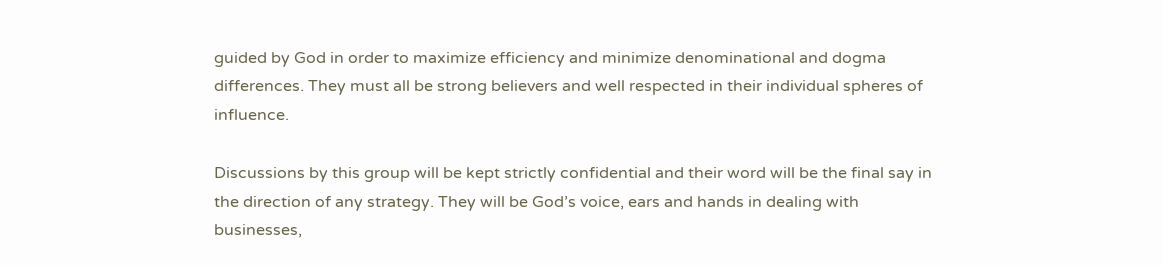guided by God in order to maximize efficiency and minimize denominational and dogma differences. They must all be strong believers and well respected in their individual spheres of influence.

Discussions by this group will be kept strictly confidential and their word will be the final say in the direction of any strategy. They will be God’s voice, ears and hands in dealing with businesses,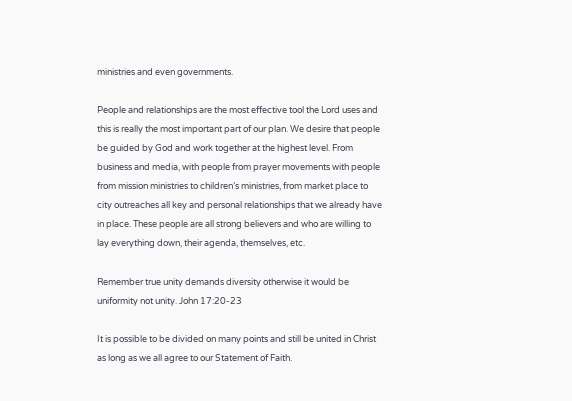ministries and even governments.

People and relationships are the most effective tool the Lord uses and this is really the most important part of our plan. We desire that people be guided by God and work together at the highest level. From business and media, with people from prayer movements with people from mission ministries to children’s ministries, from market place to city outreaches all key and personal relationships that we already have in place. These people are all strong believers and who are willing to lay everything down, their agenda, themselves, etc.

Remember true unity demands diversity otherwise it would be uniformity not unity. John 17:20-23

It is possible to be divided on many points and still be united in Christ as long as we all agree to our Statement of Faith.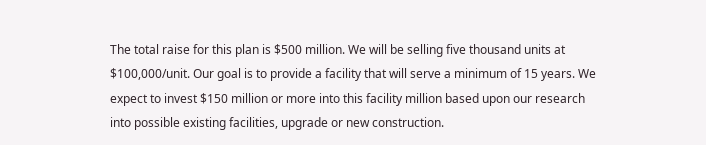The total raise for this plan is $500 million. We will be selling five thousand units at $100,000/unit. Our goal is to provide a facility that will serve a minimum of 15 years. We expect to invest $150 million or more into this facility million based upon our research into possible existing facilities, upgrade or new construction.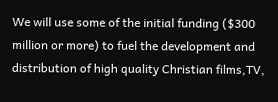We will use some of the initial funding ($300 million or more) to fuel the development and distribution of high quality Christian films,TV,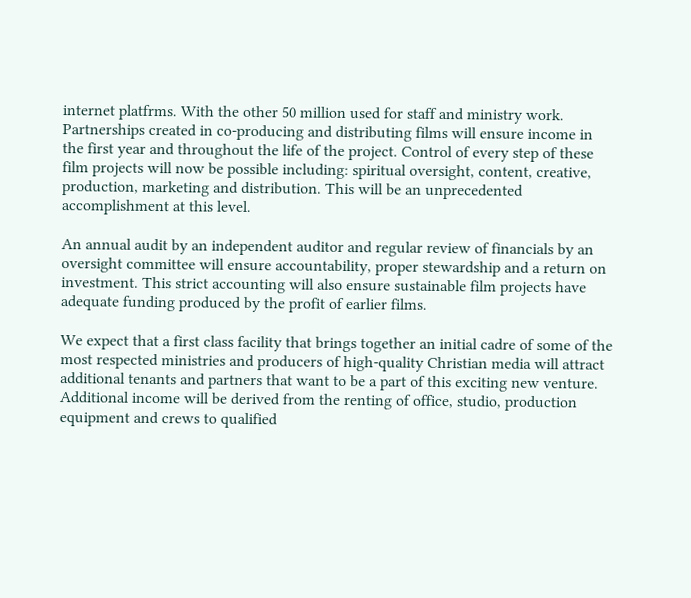internet platfrms. With the other 50 million used for staff and ministry work. Partnerships created in co-producing and distributing films will ensure income in the first year and throughout the life of the project. Control of every step of these film projects will now be possible including: spiritual oversight, content, creative, production, marketing and distribution. This will be an unprecedented accomplishment at this level.

An annual audit by an independent auditor and regular review of financials by an oversight committee will ensure accountability, proper stewardship and a return on investment. This strict accounting will also ensure sustainable film projects have adequate funding produced by the profit of earlier films.

We expect that a first class facility that brings together an initial cadre of some of the most respected ministries and producers of high-quality Christian media will attract additional tenants and partners that want to be a part of this exciting new venture. Additional income will be derived from the renting of office, studio, production equipment and crews to qualified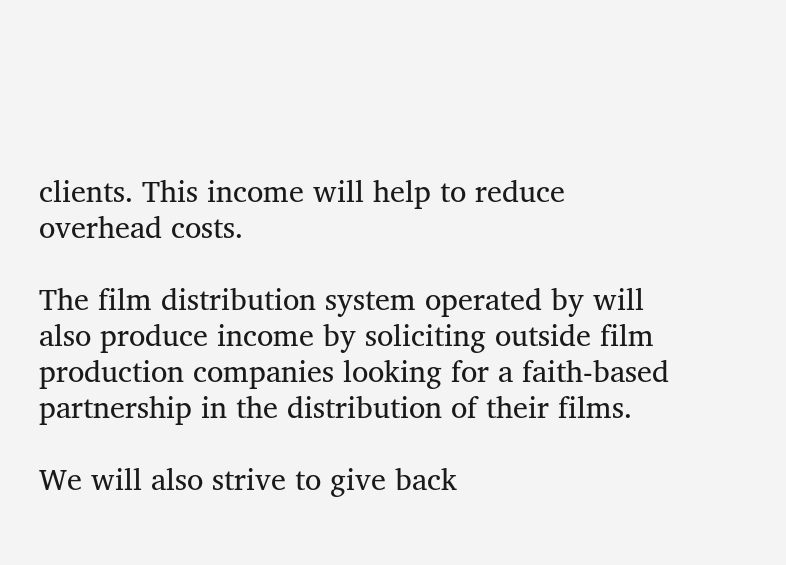clients. This income will help to reduce overhead costs.

The film distribution system operated by will also produce income by soliciting outside film production companies looking for a faith-based partnership in the distribution of their films.

We will also strive to give back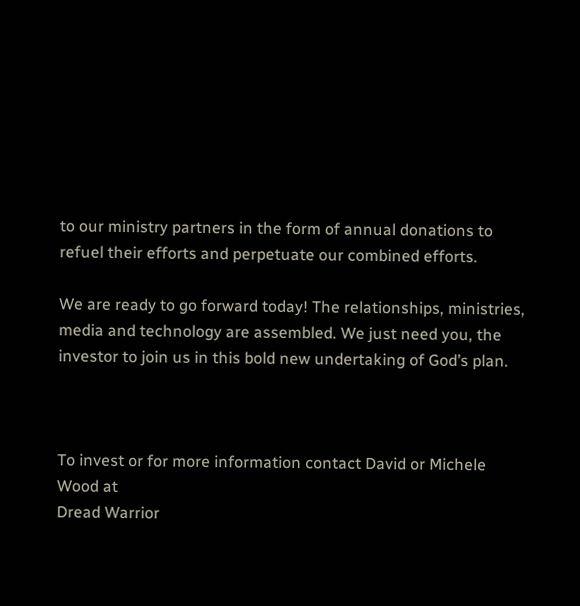to our ministry partners in the form of annual donations to refuel their efforts and perpetuate our combined efforts.

We are ready to go forward today! The relationships, ministries, media and technology are assembled. We just need you, the investor to join us in this bold new undertaking of God’s plan.



To invest or for more information contact David or Michele Wood at
Dread Warrior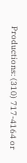Productions: (310) 717-4164 or